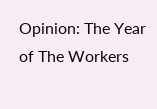Opinion: The Year of The Workers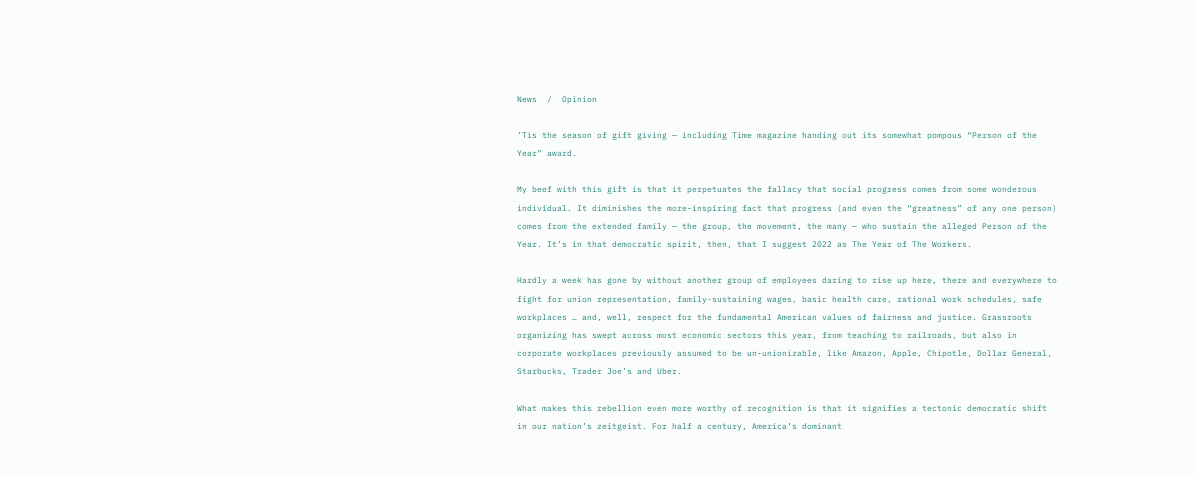News  /  Opinion

’Tis the season of gift giving — including Time magazine handing out its somewhat pompous “Person of the Year” award.

My beef with this gift is that it perpetuates the fallacy that social progress comes from some wonderous individual. It diminishes the more-inspiring fact that progress (and even the “greatness” of any one person) comes from the extended family — the group, the movement, the many — who sustain the alleged Person of the Year. It’s in that democratic spirit, then, that I suggest 2022 as The Year of The Workers.

Hardly a week has gone by without another group of employees daring to rise up here, there and everywhere to fight for union representation, family-sustaining wages, basic health care, rational work schedules, safe workplaces … and, well, respect for the fundamental American values of fairness and justice. Grassroots organizing has swept across most economic sectors this year, from teaching to railroads, but also in corporate workplaces previously assumed to be un-unionizable, like Amazon, Apple, Chipotle, Dollar General, Starbucks, Trader Joe’s and Uber.

What makes this rebellion even more worthy of recognition is that it signifies a tectonic democratic shift in our nation’s zeitgeist. For half a century, America’s dominant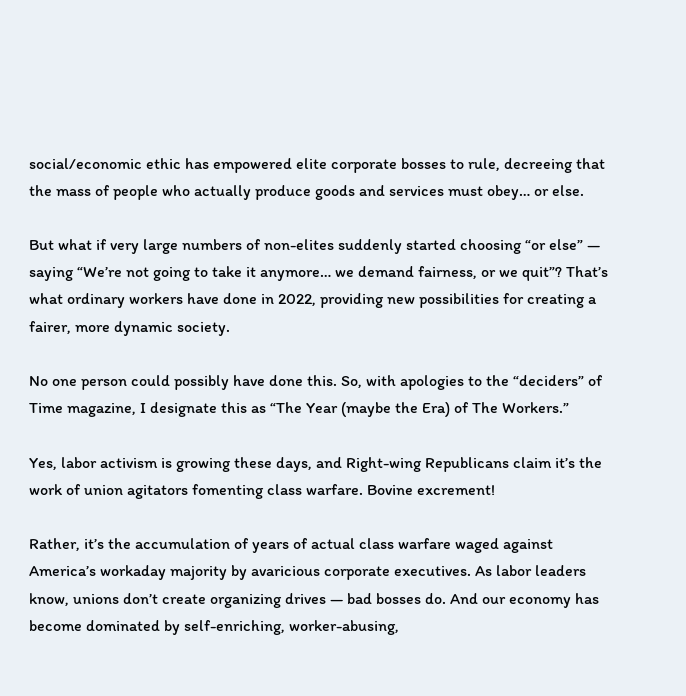social/economic ethic has empowered elite corporate bosses to rule, decreeing that the mass of people who actually produce goods and services must obey… or else.

But what if very large numbers of non-elites suddenly started choosing “or else” — saying “We’re not going to take it anymore… we demand fairness, or we quit”? That’s what ordinary workers have done in 2022, providing new possibilities for creating a fairer, more dynamic society.

No one person could possibly have done this. So, with apologies to the “deciders” of Time magazine, I designate this as “The Year (maybe the Era) of The Workers.”

Yes, labor activism is growing these days, and Right-wing Republicans claim it’s the work of union agitators fomenting class warfare. Bovine excrement!

Rather, it’s the accumulation of years of actual class warfare waged against America’s workaday majority by avaricious corporate executives. As labor leaders know, unions don’t create organizing drives — bad bosses do. And our economy has become dominated by self-enriching, worker-abusing,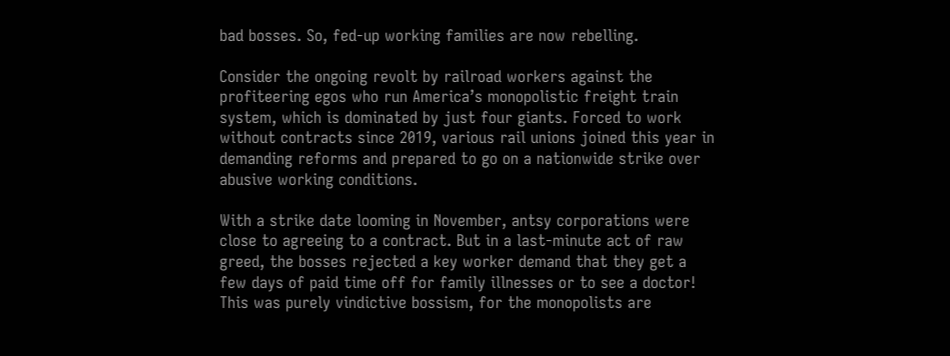bad bosses. So, fed-up working families are now rebelling.

Consider the ongoing revolt by railroad workers against the profiteering egos who run America’s monopolistic freight train system, which is dominated by just four giants. Forced to work without contracts since 2019, various rail unions joined this year in demanding reforms and prepared to go on a nationwide strike over abusive working conditions.

With a strike date looming in November, antsy corporations were close to agreeing to a contract. But in a last-minute act of raw greed, the bosses rejected a key worker demand that they get a few days of paid time off for family illnesses or to see a doctor! This was purely vindictive bossism, for the monopolists are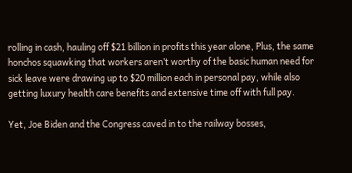rolling in cash, hauling off $21 billion in profits this year alone, Plus, the same honchos squawking that workers aren’t worthy of the basic human need for sick leave were drawing up to $20 million each in personal pay, while also getting luxury health care benefits and extensive time off with full pay.

Yet, Joe Biden and the Congress caved in to the railway bosses,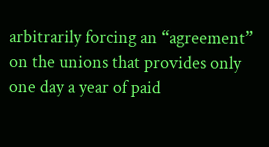arbitrarily forcing an “agreement” on the unions that provides only one day a year of paid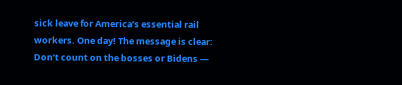sick leave for America’s essential rail workers. One day! The message is clear: Don’t count on the bosses or Bidens —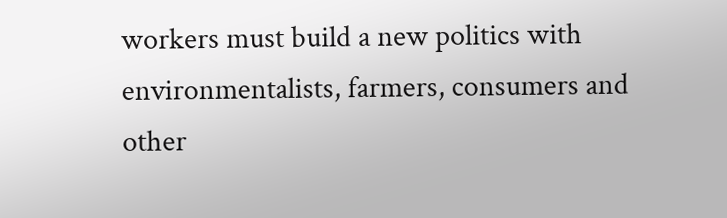workers must build a new politics with environmentalists, farmers, consumers and other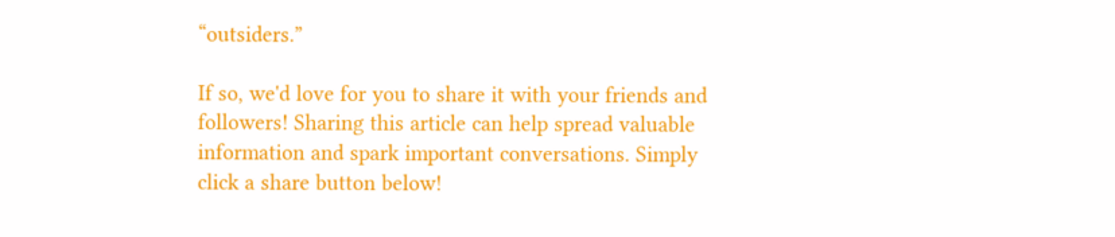“outsiders.”

If so, we'd love for you to share it with your friends and followers! Sharing this article can help spread valuable information and spark important conversations. Simply click a share button below!